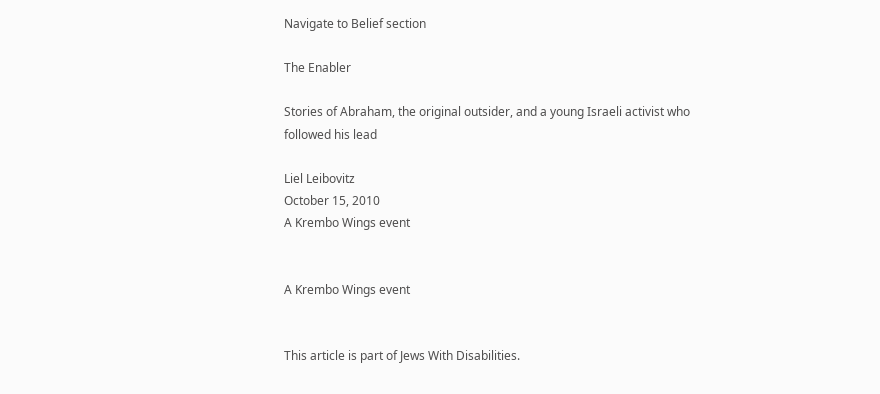Navigate to Belief section

The Enabler

Stories of Abraham, the original outsider, and a young Israeli activist who followed his lead

Liel Leibovitz
October 15, 2010
A Krembo Wings event


A Krembo Wings event


This article is part of Jews With Disabilities.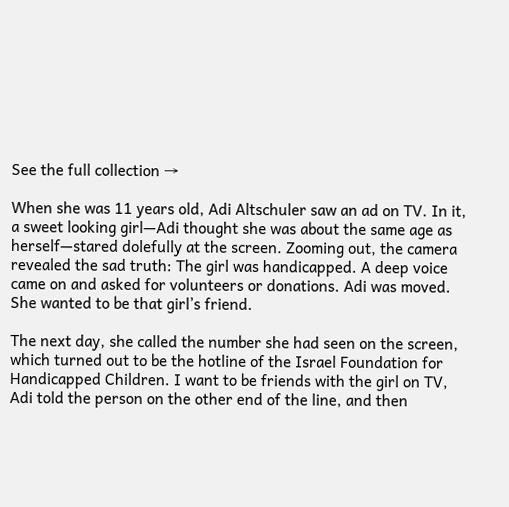See the full collection →

When she was 11 years old, Adi Altschuler saw an ad on TV. In it, a sweet looking girl—Adi thought she was about the same age as herself—stared dolefully at the screen. Zooming out, the camera revealed the sad truth: The girl was handicapped. A deep voice came on and asked for volunteers or donations. Adi was moved. She wanted to be that girl’s friend.

The next day, she called the number she had seen on the screen, which turned out to be the hotline of the Israel Foundation for Handicapped Children. I want to be friends with the girl on TV, Adi told the person on the other end of the line, and then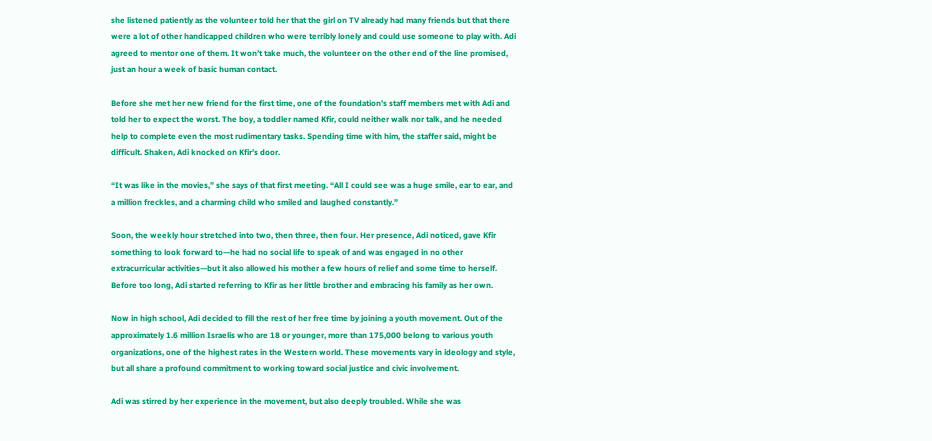she listened patiently as the volunteer told her that the girl on TV already had many friends but that there were a lot of other handicapped children who were terribly lonely and could use someone to play with. Adi agreed to mentor one of them. It won’t take much, the volunteer on the other end of the line promised, just an hour a week of basic human contact.

Before she met her new friend for the first time, one of the foundation’s staff members met with Adi and told her to expect the worst. The boy, a toddler named Kfir, could neither walk nor talk, and he needed help to complete even the most rudimentary tasks. Spending time with him, the staffer said, might be difficult. Shaken, Adi knocked on Kfir’s door.

“It was like in the movies,” she says of that first meeting. “All I could see was a huge smile, ear to ear, and a million freckles, and a charming child who smiled and laughed constantly.”

Soon, the weekly hour stretched into two, then three, then four. Her presence, Adi noticed, gave Kfir something to look forward to—he had no social life to speak of and was engaged in no other extracurricular activities—but it also allowed his mother a few hours of relief and some time to herself. Before too long, Adi started referring to Kfir as her little brother and embracing his family as her own.

Now in high school, Adi decided to fill the rest of her free time by joining a youth movement. Out of the approximately 1.6 million Israelis who are 18 or younger, more than 175,000 belong to various youth organizations, one of the highest rates in the Western world. These movements vary in ideology and style, but all share a profound commitment to working toward social justice and civic involvement.

Adi was stirred by her experience in the movement, but also deeply troubled. While she was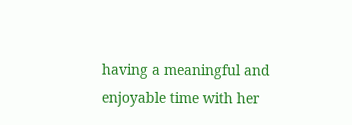having a meaningful and enjoyable time with her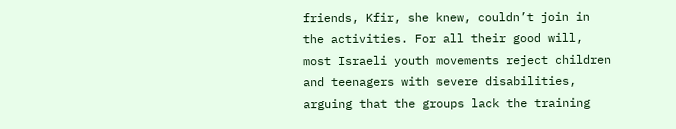friends, Kfir, she knew, couldn’t join in the activities. For all their good will, most Israeli youth movements reject children and teenagers with severe disabilities, arguing that the groups lack the training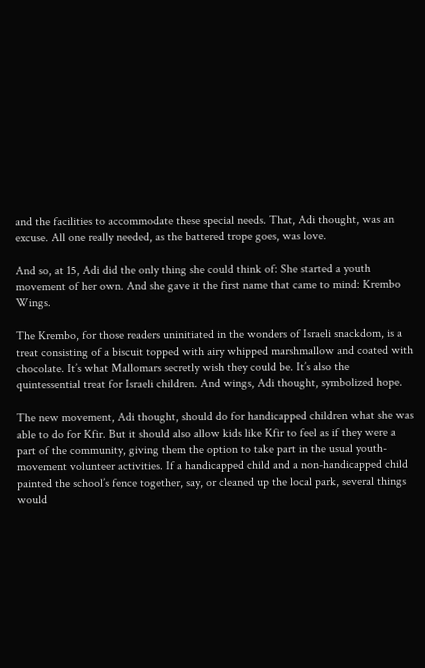and the facilities to accommodate these special needs. That, Adi thought, was an excuse. All one really needed, as the battered trope goes, was love.

And so, at 15, Adi did the only thing she could think of: She started a youth movement of her own. And she gave it the first name that came to mind: Krembo Wings.

The Krembo, for those readers uninitiated in the wonders of Israeli snackdom, is a treat consisting of a biscuit topped with airy whipped marshmallow and coated with chocolate. It’s what Mallomars secretly wish they could be. It’s also the quintessential treat for Israeli children. And wings, Adi thought, symbolized hope.

The new movement, Adi thought, should do for handicapped children what she was able to do for Kfir. But it should also allow kids like Kfir to feel as if they were a part of the community, giving them the option to take part in the usual youth-movement volunteer activities. If a handicapped child and a non-handicapped child painted the school’s fence together, say, or cleaned up the local park, several things would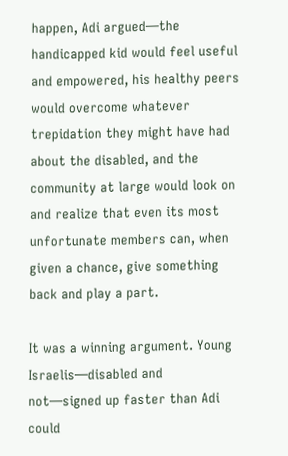happen, Adi argued—the handicapped kid would feel useful and empowered, his healthy peers would overcome whatever trepidation they might have had about the disabled, and the community at large would look on and realize that even its most unfortunate members can, when given a chance, give something back and play a part.

It was a winning argument. Young Israelis—disabled and not—signed up faster than Adi could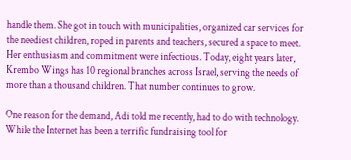handle them. She got in touch with municipalities, organized car services for the neediest children, roped in parents and teachers, secured a space to meet. Her enthusiasm and commitment were infectious. Today, eight years later, Krembo Wings has 10 regional branches across Israel, serving the needs of more than a thousand children. That number continues to grow.

One reason for the demand, Adi told me recently, had to do with technology. While the Internet has been a terrific fundraising tool for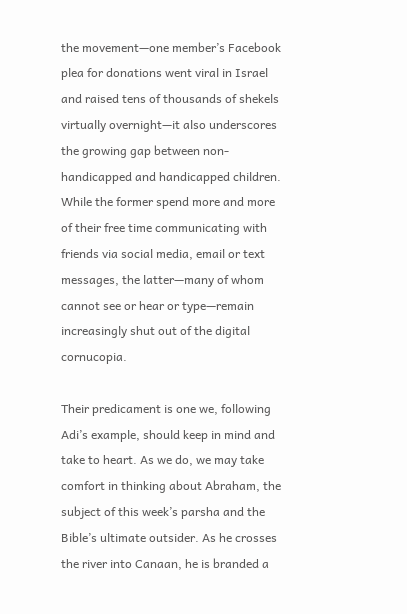the movement—one member’s Facebook plea for donations went viral in Israel and raised tens of thousands of shekels virtually overnight—it also underscores the growing gap between non-handicapped and handicapped children. While the former spend more and more of their free time communicating with friends via social media, email or text messages, the latter—many of whom cannot see or hear or type—remain increasingly shut out of the digital cornucopia.

Their predicament is one we, following Adi’s example, should keep in mind and take to heart. As we do, we may take comfort in thinking about Abraham, the subject of this week’s parsha and the Bible’s ultimate outsider. As he crosses the river into Canaan, he is branded a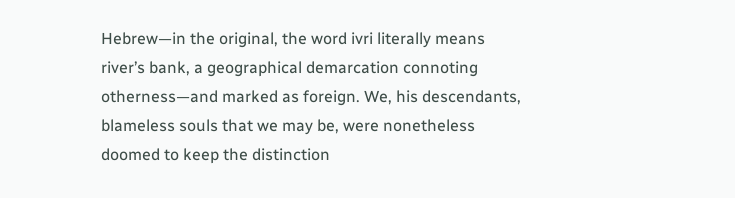Hebrew—in the original, the word ivri literally means river’s bank, a geographical demarcation connoting otherness—and marked as foreign. We, his descendants, blameless souls that we may be, were nonetheless doomed to keep the distinction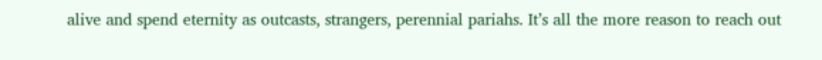alive and spend eternity as outcasts, strangers, perennial pariahs. It’s all the more reason to reach out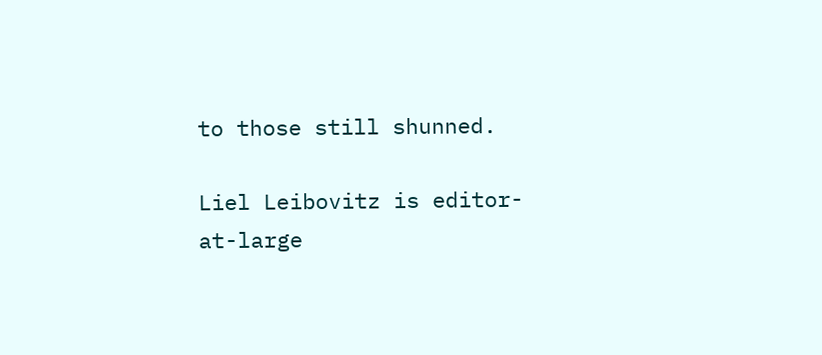to those still shunned.

Liel Leibovitz is editor-at-large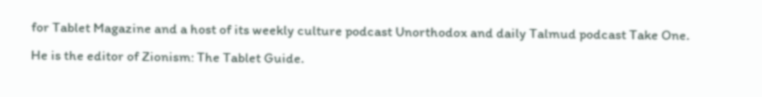for Tablet Magazine and a host of its weekly culture podcast Unorthodox and daily Talmud podcast Take One. He is the editor of Zionism: The Tablet Guide.